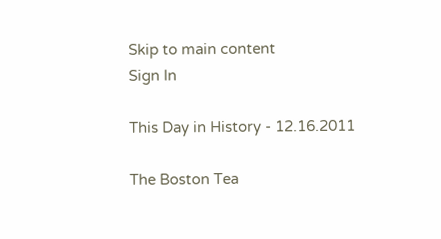Skip to main content
Sign In

This Day in History - 12.16.2011

The Boston Tea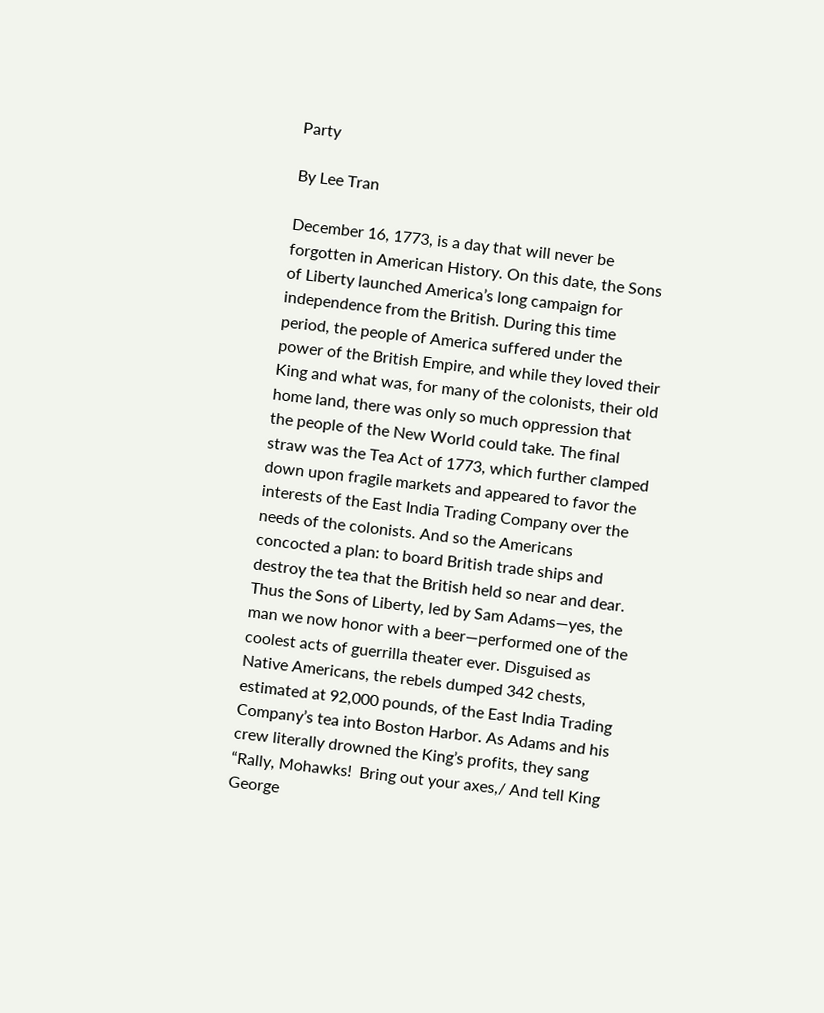Party

By Lee Tran

December 16, 1773, is a day that will never be forgotten in American History. On this date, the Sons of Liberty launched America’s long campaign for independence from the British. During this time period, the people of America suffered under the power of the British Empire, and while they loved their King and what was, for many of the colonists, their old home land, there was only so much oppression that the people of the New World could take. The final straw was the Tea Act of 1773, which further clamped down upon fragile markets and appeared to favor the interests of the East India Trading Company over the needs of the colonists. And so the Americans concocted a plan: to board British trade ships and destroy the tea that the British held so near and dear. Thus the Sons of Liberty, led by Sam Adams—yes, the man we now honor with a beer—performed one of the coolest acts of guerrilla theater ever. Disguised as Native Americans, the rebels dumped 342 chests, estimated at 92,000 pounds, of the East India Trading Company’s tea into Boston Harbor. As Adams and his crew literally drowned the King’s profits, they sang “Rally, Mohawks!  Bring out your axes,/ And tell King George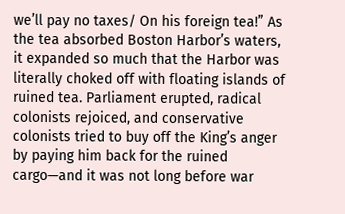we’ll pay no taxes/ On his foreign tea!” As the tea absorbed Boston Harbor’s waters, it expanded so much that the Harbor was literally choked off with floating islands of ruined tea. Parliament erupted, radical colonists rejoiced, and conservative colonists tried to buy off the King’s anger by paying him back for the ruined cargo—and it was not long before war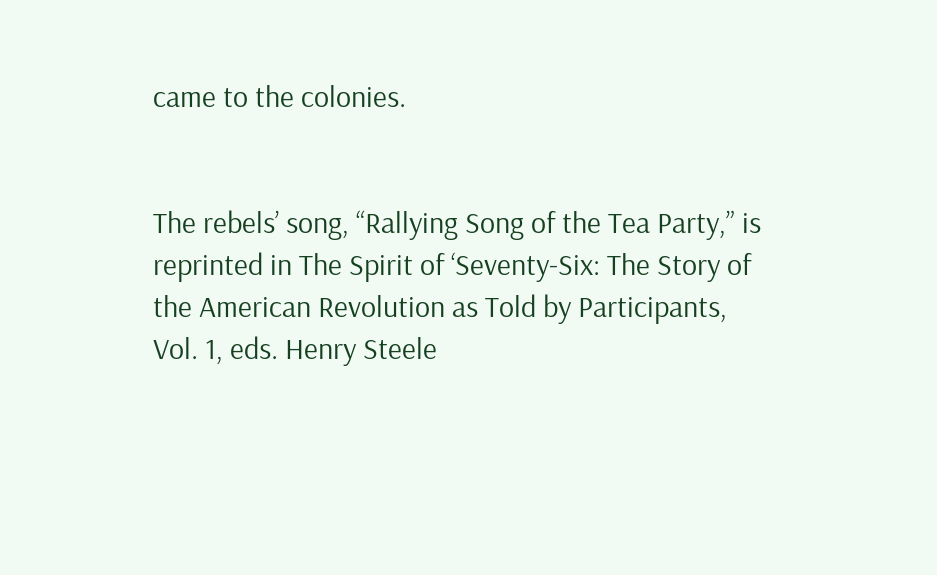came to the colonies.


The rebels’ song, “Rallying Song of the Tea Party,” is reprinted in The Spirit of ‘Seventy-Six: The Story of the American Revolution as Told by Participants, Vol. 1, eds. Henry Steele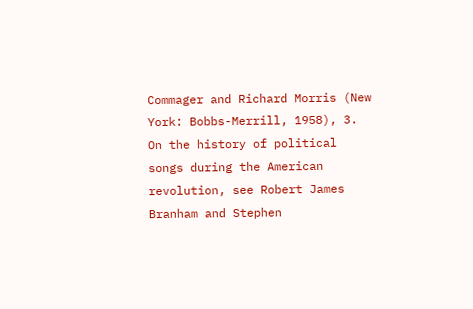Commager and Richard Morris (New York: Bobbs-Merrill, 1958), 3.  On the history of political songs during the American revolution, see Robert James Branham and Stephen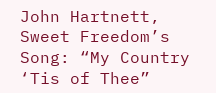John Hartnett, Sweet Freedom’s Song: “My Country ‘Tis of Thee”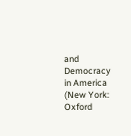and Democracy in America (New York: Oxford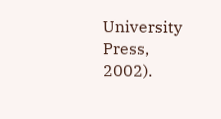University Press, 2002).